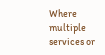Where multiple services or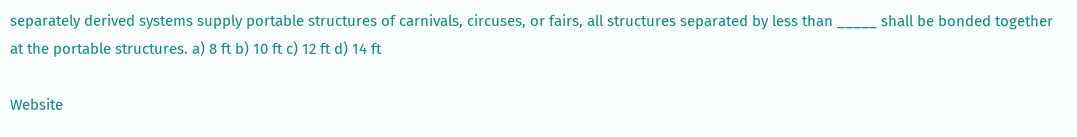separately derived systems supply portable structures of carnivals, circuses, or fairs, all structures separated by less than _____ shall be bonded together at the portable structures. a) 8 ft b) 10 ft c) 12 ft d) 14 ft

Website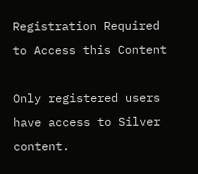Registration Required to Access this Content

Only registered users have access to Silver content.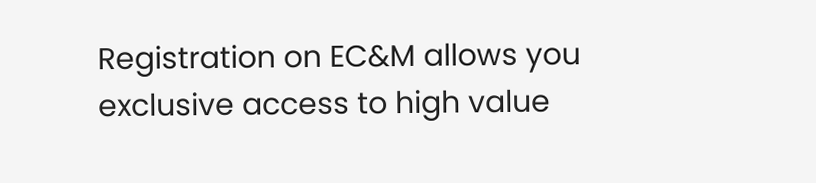Registration on EC&M allows you exclusive access to high value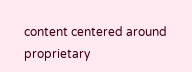content centered around proprietary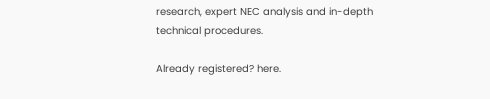research, expert NEC analysis and in-depth technical procedures.

Already registered? here.